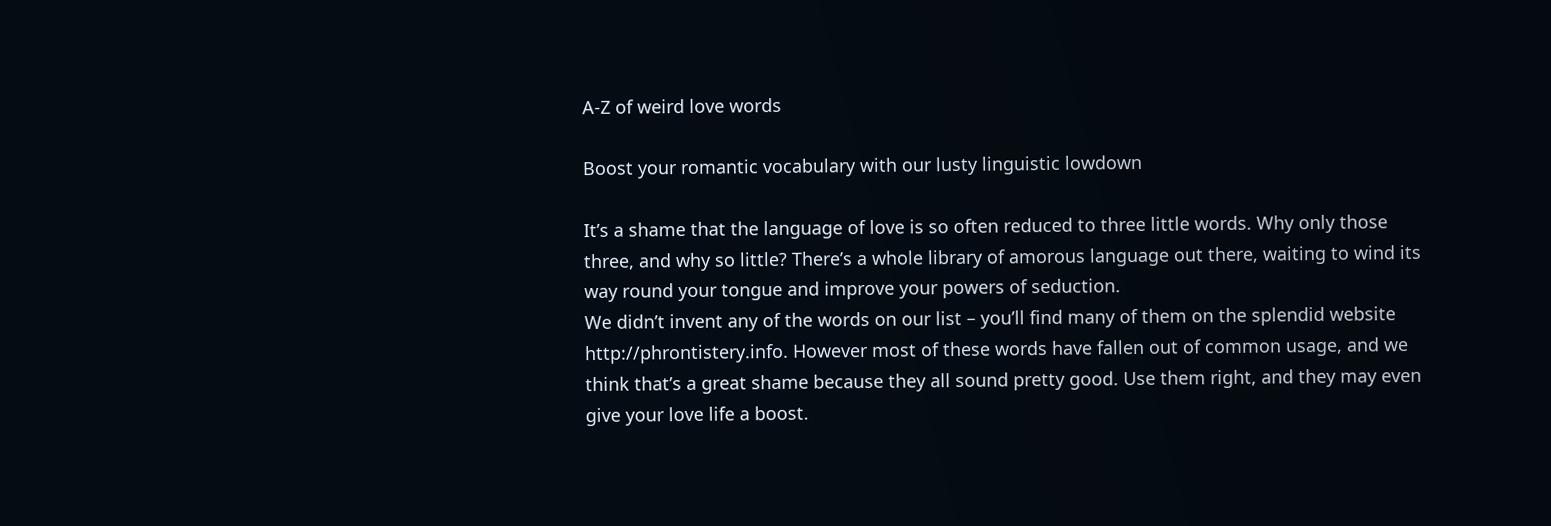A-Z of weird love words

Boost your romantic vocabulary with our lusty linguistic lowdown

It’s a shame that the language of love is so often reduced to three little words. Why only those three, and why so little? There’s a whole library of amorous language out there, waiting to wind its way round your tongue and improve your powers of seduction.
We didn’t invent any of the words on our list – you’ll find many of them on the splendid website http://phrontistery.info. However most of these words have fallen out of common usage, and we think that’s a great shame because they all sound pretty good. Use them right, and they may even give your love life a boost.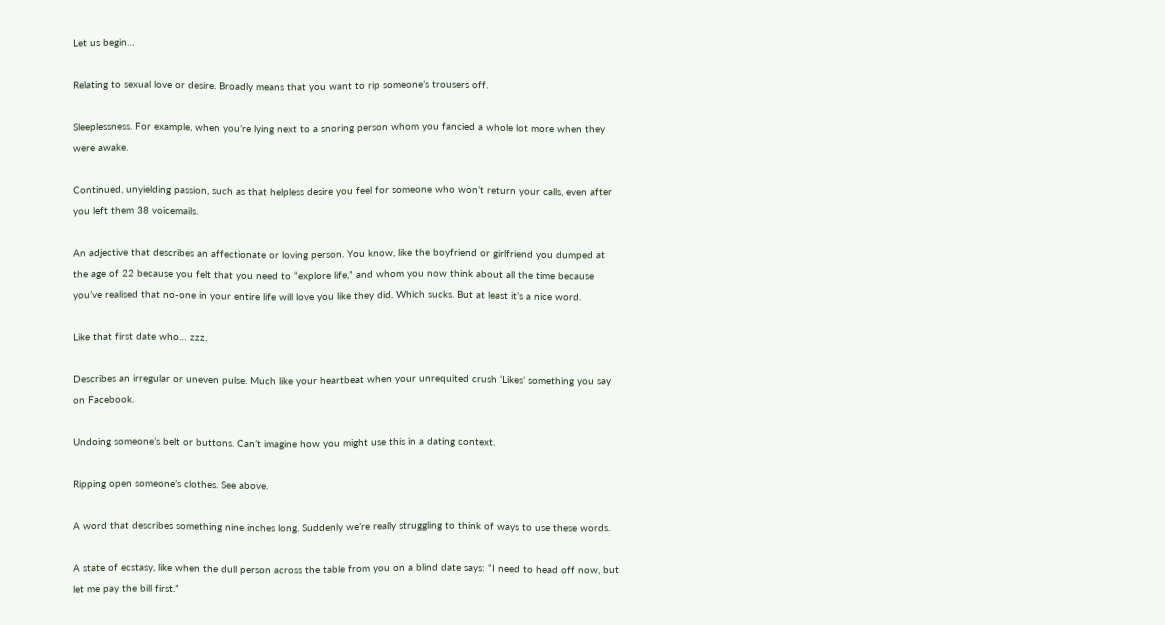Let us begin…

Relating to sexual love or desire. Broadly means that you want to rip someone’s trousers off.

Sleeplessness. For example, when you’re lying next to a snoring person whom you fancied a whole lot more when they were awake.

Continued, unyielding passion, such as that helpless desire you feel for someone who won’t return your calls, even after you left them 38 voicemails.

An adjective that describes an affectionate or loving person. You know, like the boyfriend or girlfriend you dumped at the age of 22 because you felt that you need to “explore life,” and whom you now think about all the time because you’ve realised that no-one in your entire life will love you like they did. Which sucks. But at least it’s a nice word.

Like that first date who… zzz.

Describes an irregular or uneven pulse. Much like your heartbeat when your unrequited crush ‘Likes’ something you say on Facebook.

Undoing someone’s belt or buttons. Can’t imagine how you might use this in a dating context.

Ripping open someone’s clothes. See above.

A word that describes something nine inches long. Suddenly we’re really struggling to think of ways to use these words.

A state of ecstasy, like when the dull person across the table from you on a blind date says: “I need to head off now, but let me pay the bill first.”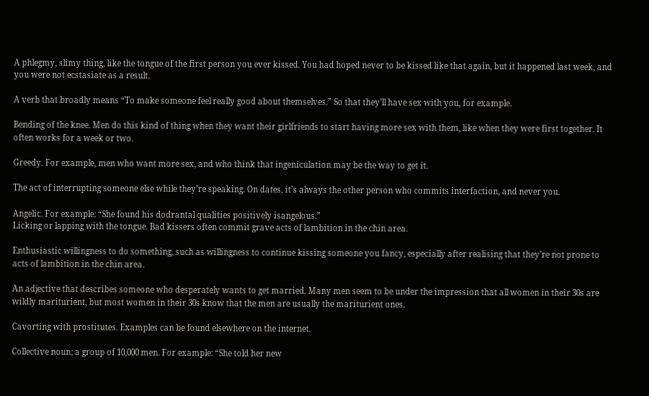A phlegmy, slimy thing, like the tongue of the first person you ever kissed. You had hoped never to be kissed like that again, but it happened last week, and you were not ecstasiate as a result.

A verb that broadly means “To make someone feel really good about themselves.” So that they’ll have sex with you, for example.

Bending of the knee. Men do this kind of thing when they want their girlfriends to start having more sex with them, like when they were first together. It often works for a week or two.

Greedy. For example, men who want more sex, and who think that ingeniculation may be the way to get it.

The act of interrupting someone else while they’re speaking. On dates, it’s always the other person who commits interfaction, and never you.

Angelic. For example: “She found his dodrantal qualities positively isangelous.”
Licking or lapping with the tongue. Bad kissers often commit grave acts of lambition in the chin area.

Enthusiastic willingness to do something, such as willingness to continue kissing someone you fancy, especially after realising that they’re not prone to acts of lambition in the chin area.

An adjective that describes someone who desperately wants to get married. Many men seem to be under the impression that all women in their 30s are wildly mariturient, but most women in their 30s know that the men are usually the mariturient ones.

Cavorting with prostitutes. Examples can be found elsewhere on the internet.

Collective noun; a group of 10,000 men. For example: “She told her new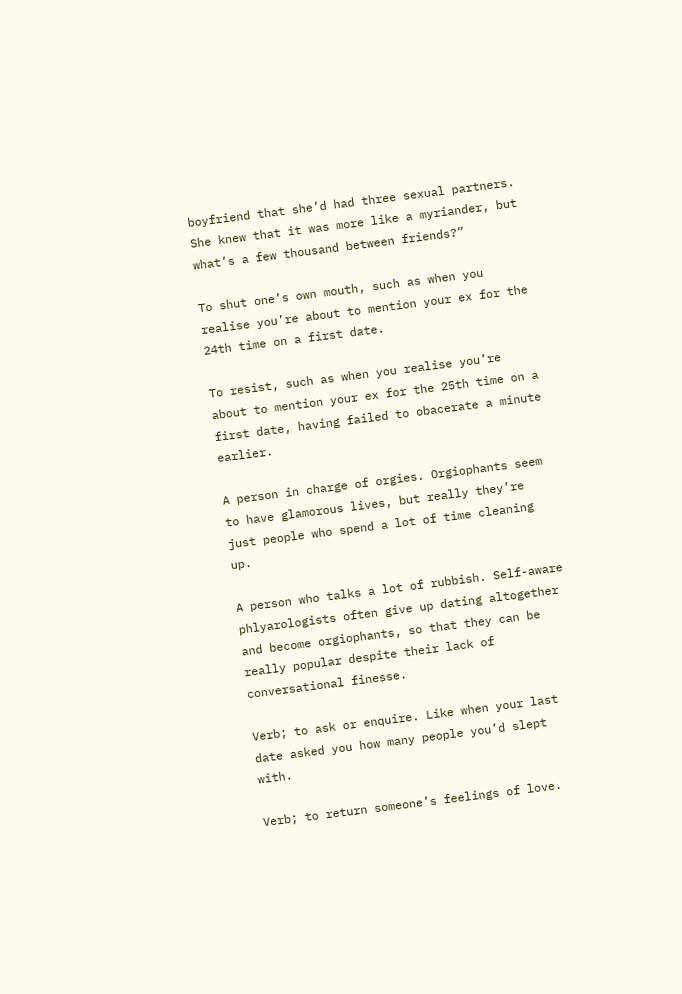boyfriend that she’d had three sexual partners. She knew that it was more like a myriander, but what’s a few thousand between friends?”

To shut one’s own mouth, such as when you realise you’re about to mention your ex for the 24th time on a first date.

To resist, such as when you realise you’re about to mention your ex for the 25th time on a first date, having failed to obacerate a minute earlier.

A person in charge of orgies. Orgiophants seem to have glamorous lives, but really they’re just people who spend a lot of time cleaning up.

A person who talks a lot of rubbish. Self-aware phlyarologists often give up dating altogether and become orgiophants, so that they can be really popular despite their lack of conversational finesse.

Verb; to ask or enquire. Like when your last date asked you how many people you’d slept with.

Verb; to return someone’s feelings of love.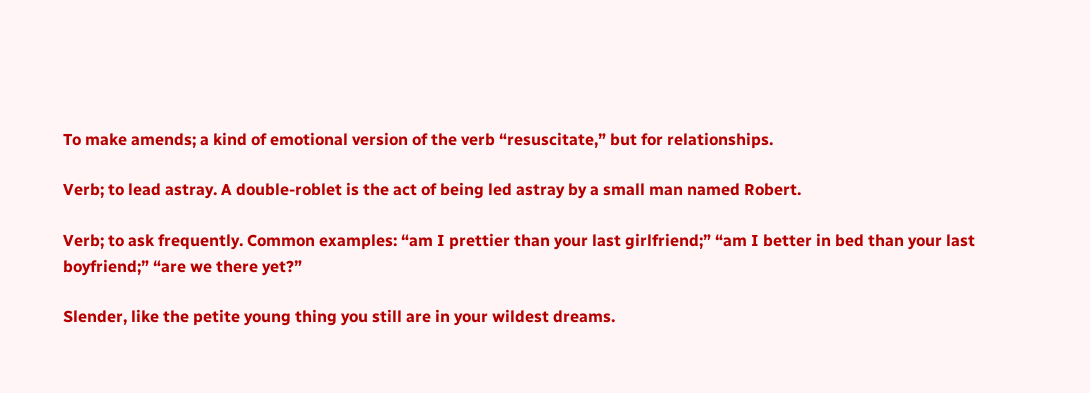To make amends; a kind of emotional version of the verb “resuscitate,” but for relationships.

Verb; to lead astray. A double-roblet is the act of being led astray by a small man named Robert.

Verb; to ask frequently. Common examples: “am I prettier than your last girlfriend;” “am I better in bed than your last boyfriend;” “are we there yet?”

Slender, like the petite young thing you still are in your wildest dreams.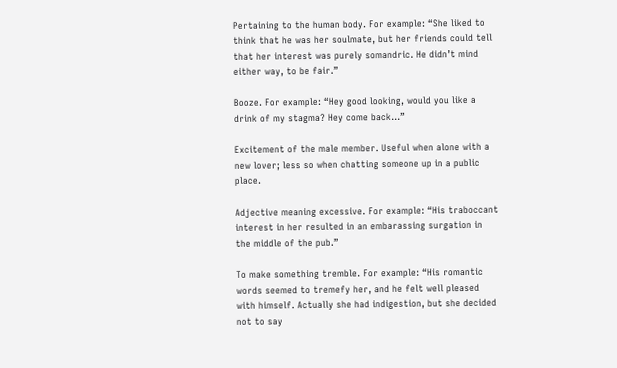Pertaining to the human body. For example: “She liked to think that he was her soulmate, but her friends could tell that her interest was purely somandric. He didn’t mind either way, to be fair.”

Booze. For example: “Hey good looking, would you like a drink of my stagma? Hey come back…”

Excitement of the male member. Useful when alone with a new lover; less so when chatting someone up in a public place.

Adjective meaning excessive. For example: “His traboccant interest in her resulted in an embarassing surgation in the middle of the pub.”

To make something tremble. For example: “His romantic words seemed to tremefy her, and he felt well pleased with himself. Actually she had indigestion, but she decided not to say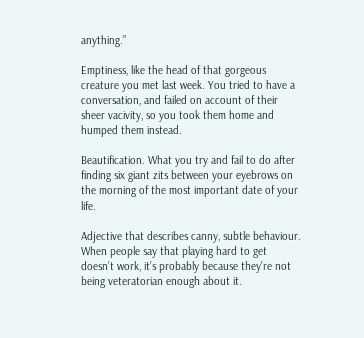anything.”

Emptiness, like the head of that gorgeous creature you met last week. You tried to have a conversation, and failed on account of their sheer vacivity, so you took them home and humped them instead.

Beautification. What you try and fail to do after finding six giant zits between your eyebrows on the morning of the most important date of your life.

Adjective that describes canny, subtle behaviour. When people say that playing hard to get doesn’t work, it’s probably because they’re not being veteratorian enough about it.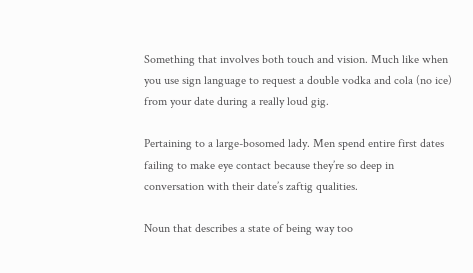Something that involves both touch and vision. Much like when you use sign language to request a double vodka and cola (no ice) from your date during a really loud gig.

Pertaining to a large-bosomed lady. Men spend entire first dates failing to make eye contact because they’re so deep in conversation with their date’s zaftig qualities.

Noun that describes a state of being way too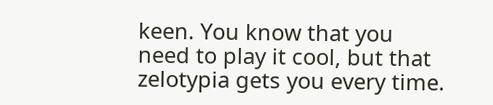keen. You know that you need to play it cool, but that zelotypia gets you every time.